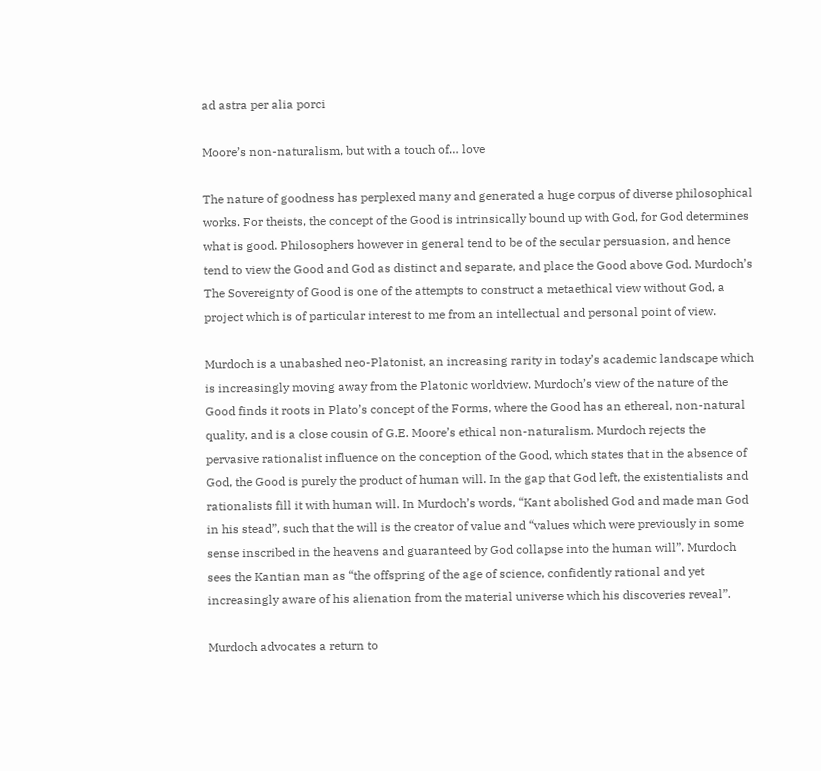ad astra per alia porci

Moore’s non-naturalism, but with a touch of… love

The nature of goodness has perplexed many and generated a huge corpus of diverse philosophical works. For theists, the concept of the Good is intrinsically bound up with God, for God determines what is good. Philosophers however in general tend to be of the secular persuasion, and hence tend to view the Good and God as distinct and separate, and place the Good above God. Murdoch’s The Sovereignty of Good is one of the attempts to construct a metaethical view without God, a project which is of particular interest to me from an intellectual and personal point of view.

Murdoch is a unabashed neo-Platonist, an increasing rarity in today’s academic landscape which is increasingly moving away from the Platonic worldview. Murdoch’s view of the nature of the Good finds it roots in Plato’s concept of the Forms, where the Good has an ethereal, non-natural quality, and is a close cousin of G.E. Moore’s ethical non-naturalism. Murdoch rejects the pervasive rationalist influence on the conception of the Good, which states that in the absence of God, the Good is purely the product of human will. In the gap that God left, the existentialists and rationalists fill it with human will. In Murdoch’s words, “Kant abolished God and made man God in his stead”, such that the will is the creator of value and “values which were previously in some sense inscribed in the heavens and guaranteed by God collapse into the human will”. Murdoch sees the Kantian man as “the offspring of the age of science, confidently rational and yet increasingly aware of his alienation from the material universe which his discoveries reveal”.

Murdoch advocates a return to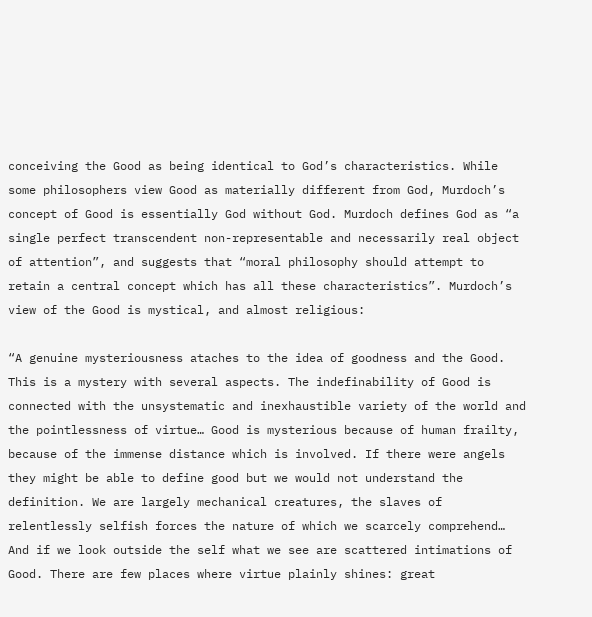conceiving the Good as being identical to God’s characteristics. While some philosophers view Good as materially different from God, Murdoch’s concept of Good is essentially God without God. Murdoch defines God as “a single perfect transcendent non-representable and necessarily real object of attention”, and suggests that “moral philosophy should attempt to retain a central concept which has all these characteristics”. Murdoch’s view of the Good is mystical, and almost religious:

“A genuine mysteriousness ataches to the idea of goodness and the Good. This is a mystery with several aspects. The indefinability of Good is connected with the unsystematic and inexhaustible variety of the world and the pointlessness of virtue… Good is mysterious because of human frailty, because of the immense distance which is involved. If there were angels they might be able to define good but we would not understand the definition. We are largely mechanical creatures, the slaves of relentlessly selfish forces the nature of which we scarcely comprehend… And if we look outside the self what we see are scattered intimations of Good. There are few places where virtue plainly shines: great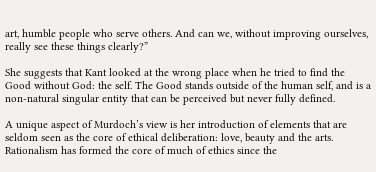art, humble people who serve others. And can we, without improving ourselves, really see these things clearly?”

She suggests that Kant looked at the wrong place when he tried to find the Good without God: the self. The Good stands outside of the human self, and is a non-natural singular entity that can be perceived but never fully defined.

A unique aspect of Murdoch’s view is her introduction of elements that are seldom seen as the core of ethical deliberation: love, beauty and the arts. Rationalism has formed the core of much of ethics since the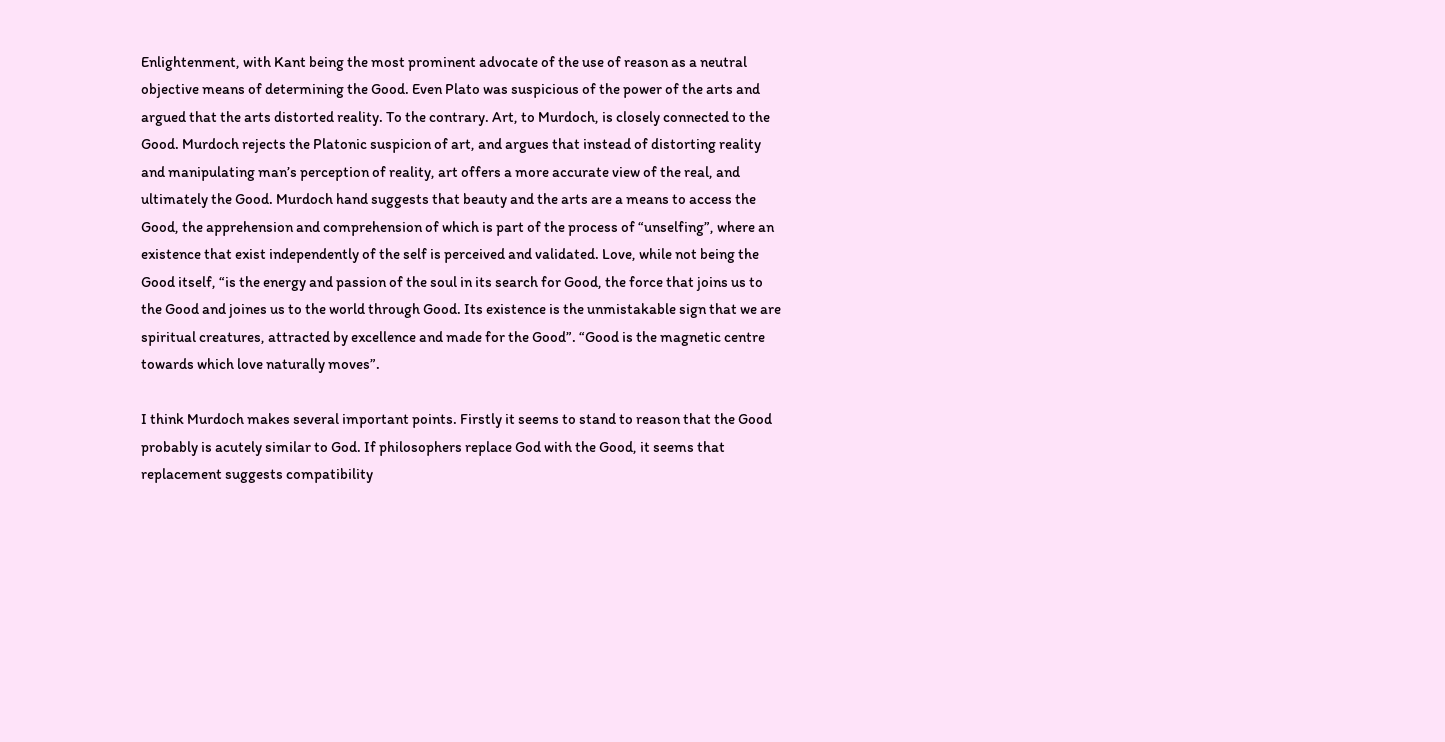Enlightenment, with Kant being the most prominent advocate of the use of reason as a neutral objective means of determining the Good. Even Plato was suspicious of the power of the arts and argued that the arts distorted reality. To the contrary. Art, to Murdoch, is closely connected to the Good. Murdoch rejects the Platonic suspicion of art, and argues that instead of distorting reality and manipulating man’s perception of reality, art offers a more accurate view of the real, and ultimately the Good. Murdoch hand suggests that beauty and the arts are a means to access the Good, the apprehension and comprehension of which is part of the process of “unselfing”, where an existence that exist independently of the self is perceived and validated. Love, while not being the Good itself, “is the energy and passion of the soul in its search for Good, the force that joins us to the Good and joines us to the world through Good. Its existence is the unmistakable sign that we are spiritual creatures, attracted by excellence and made for the Good”. “Good is the magnetic centre towards which love naturally moves”.

I think Murdoch makes several important points. Firstly it seems to stand to reason that the Good probably is acutely similar to God. If philosophers replace God with the Good, it seems that replacement suggests compatibility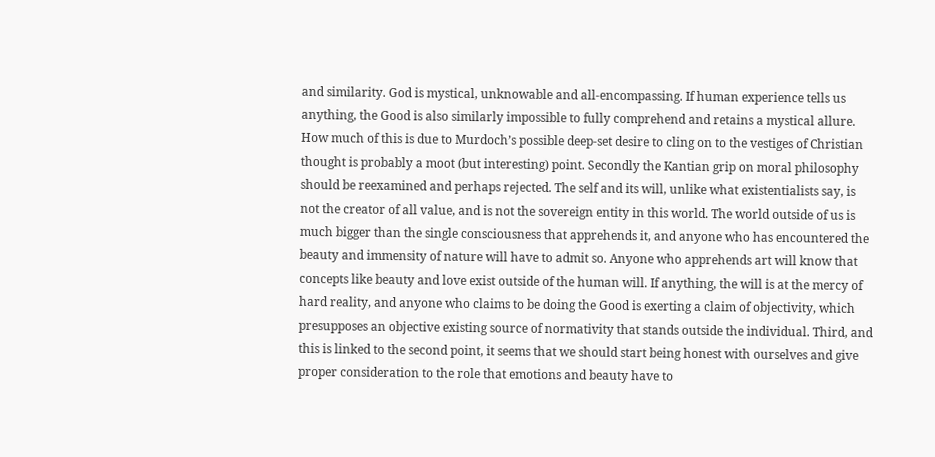and similarity. God is mystical, unknowable and all-encompassing. If human experience tells us anything, the Good is also similarly impossible to fully comprehend and retains a mystical allure. How much of this is due to Murdoch’s possible deep-set desire to cling on to the vestiges of Christian thought is probably a moot (but interesting) point. Secondly the Kantian grip on moral philosophy should be reexamined and perhaps rejected. The self and its will, unlike what existentialists say, is not the creator of all value, and is not the sovereign entity in this world. The world outside of us is much bigger than the single consciousness that apprehends it, and anyone who has encountered the beauty and immensity of nature will have to admit so. Anyone who apprehends art will know that concepts like beauty and love exist outside of the human will. If anything, the will is at the mercy of hard reality, and anyone who claims to be doing the Good is exerting a claim of objectivity, which presupposes an objective existing source of normativity that stands outside the individual. Third, and this is linked to the second point, it seems that we should start being honest with ourselves and give proper consideration to the role that emotions and beauty have to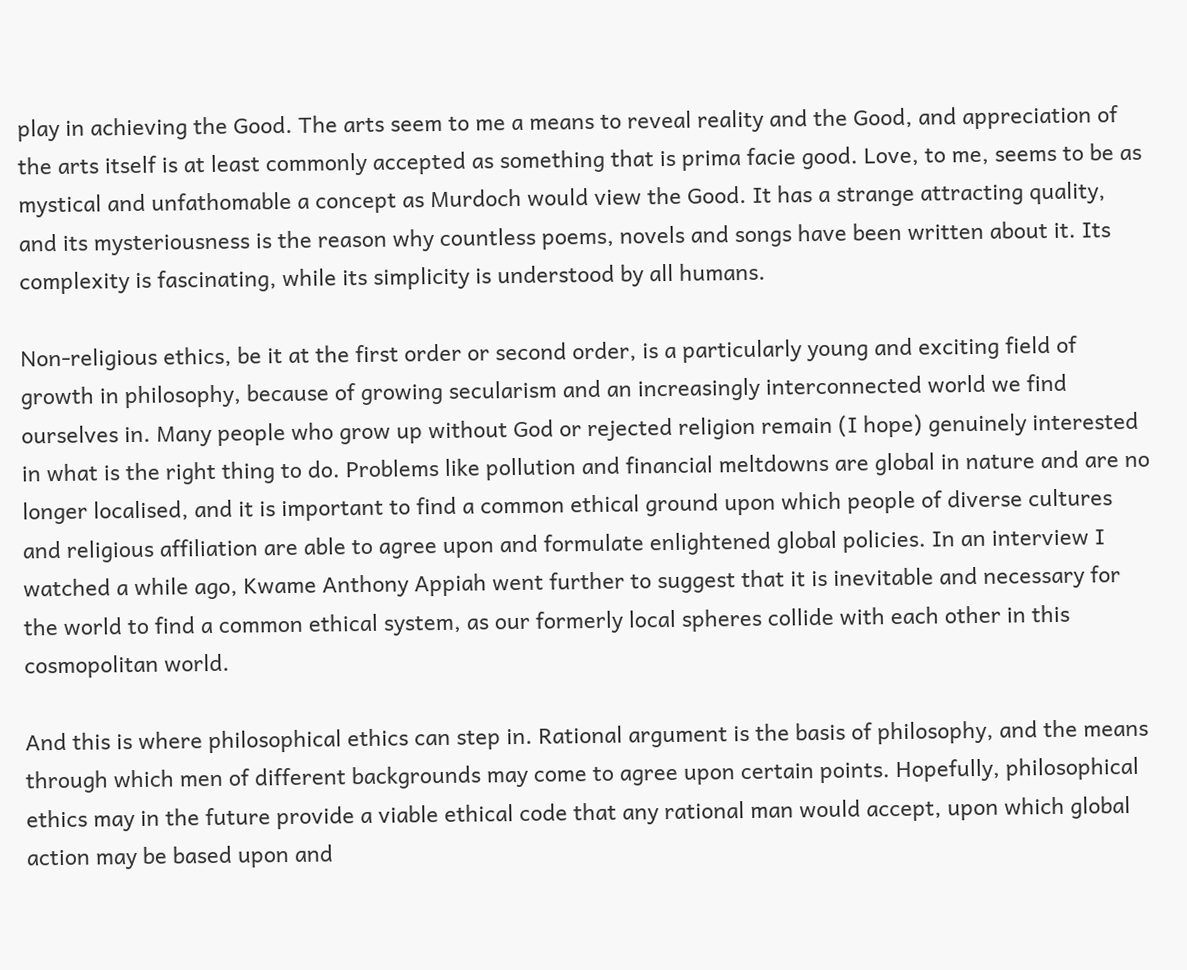play in achieving the Good. The arts seem to me a means to reveal reality and the Good, and appreciation of the arts itself is at least commonly accepted as something that is prima facie good. Love, to me, seems to be as mystical and unfathomable a concept as Murdoch would view the Good. It has a strange attracting quality, and its mysteriousness is the reason why countless poems, novels and songs have been written about it. Its complexity is fascinating, while its simplicity is understood by all humans.

Non-religious ethics, be it at the first order or second order, is a particularly young and exciting field of growth in philosophy, because of growing secularism and an increasingly interconnected world we find ourselves in. Many people who grow up without God or rejected religion remain (I hope) genuinely interested in what is the right thing to do. Problems like pollution and financial meltdowns are global in nature and are no longer localised, and it is important to find a common ethical ground upon which people of diverse cultures and religious affiliation are able to agree upon and formulate enlightened global policies. In an interview I watched a while ago, Kwame Anthony Appiah went further to suggest that it is inevitable and necessary for the world to find a common ethical system, as our formerly local spheres collide with each other in this cosmopolitan world.

And this is where philosophical ethics can step in. Rational argument is the basis of philosophy, and the means through which men of different backgrounds may come to agree upon certain points. Hopefully, philosophical ethics may in the future provide a viable ethical code that any rational man would accept, upon which global action may be based upon and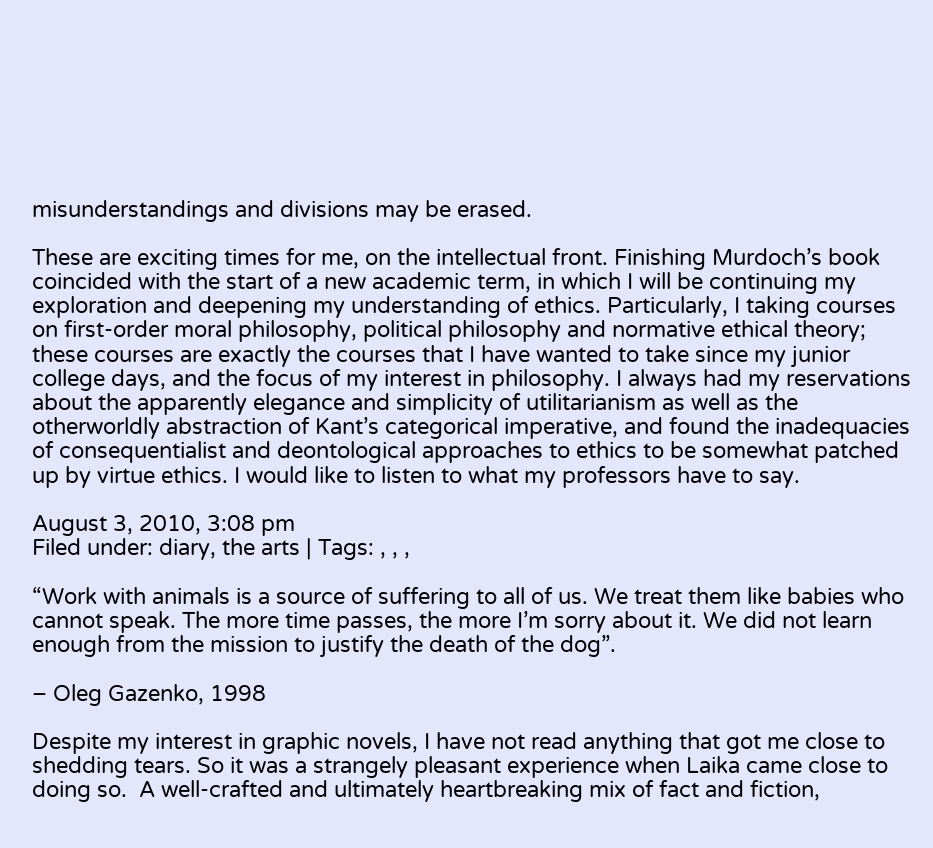misunderstandings and divisions may be erased.

These are exciting times for me, on the intellectual front. Finishing Murdoch’s book coincided with the start of a new academic term, in which I will be continuing my exploration and deepening my understanding of ethics. Particularly, I taking courses on first-order moral philosophy, political philosophy and normative ethical theory; these courses are exactly the courses that I have wanted to take since my junior college days, and the focus of my interest in philosophy. I always had my reservations about the apparently elegance and simplicity of utilitarianism as well as the otherworldly abstraction of Kant’s categorical imperative, and found the inadequacies of consequentialist and deontological approaches to ethics to be somewhat patched up by virtue ethics. I would like to listen to what my professors have to say.

August 3, 2010, 3:08 pm
Filed under: diary, the arts | Tags: , , ,

“Work with animals is a source of suffering to all of us. We treat them like babies who cannot speak. The more time passes, the more I’m sorry about it. We did not learn enough from the mission to justify the death of the dog”.

– Oleg Gazenko, 1998

Despite my interest in graphic novels, I have not read anything that got me close to shedding tears. So it was a strangely pleasant experience when Laika came close to doing so.  A well-crafted and ultimately heartbreaking mix of fact and fiction,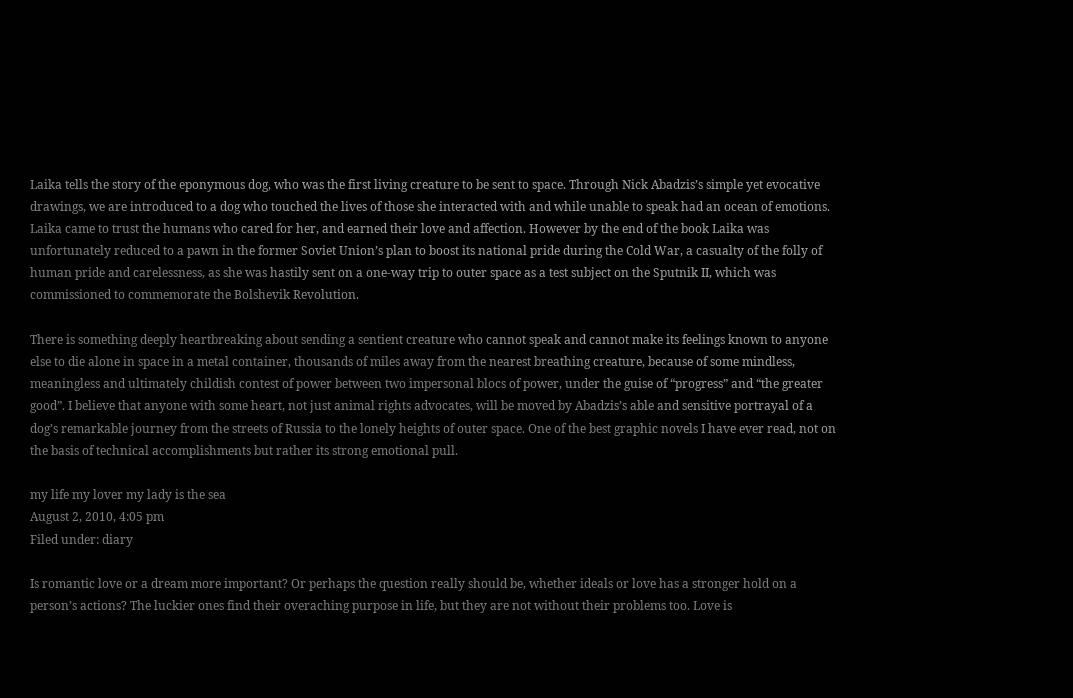Laika tells the story of the eponymous dog, who was the first living creature to be sent to space. Through Nick Abadzis’s simple yet evocative drawings, we are introduced to a dog who touched the lives of those she interacted with and while unable to speak had an ocean of emotions. Laika came to trust the humans who cared for her, and earned their love and affection. However by the end of the book Laika was unfortunately reduced to a pawn in the former Soviet Union’s plan to boost its national pride during the Cold War, a casualty of the folly of human pride and carelessness, as she was hastily sent on a one-way trip to outer space as a test subject on the Sputnik II, which was commissioned to commemorate the Bolshevik Revolution.

There is something deeply heartbreaking about sending a sentient creature who cannot speak and cannot make its feelings known to anyone else to die alone in space in a metal container, thousands of miles away from the nearest breathing creature, because of some mindless, meaningless and ultimately childish contest of power between two impersonal blocs of power, under the guise of “progress” and “the greater good”. I believe that anyone with some heart, not just animal rights advocates, will be moved by Abadzis’s able and sensitive portrayal of a dog’s remarkable journey from the streets of Russia to the lonely heights of outer space. One of the best graphic novels I have ever read, not on the basis of technical accomplishments but rather its strong emotional pull.

my life my lover my lady is the sea
August 2, 2010, 4:05 pm
Filed under: diary

Is romantic love or a dream more important? Or perhaps the question really should be, whether ideals or love has a stronger hold on a person’s actions? The luckier ones find their overaching purpose in life, but they are not without their problems too. Love is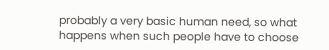probably a very basic human need, so what happens when such people have to choose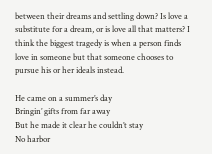between their dreams and settling down? Is love a substitute for a dream, or is love all that matters? I think the biggest tragedy is when a person finds love in someone but that someone chooses to pursue his or her ideals instead.

He came on a summer’s day
Bringin’ gifts from far away
But he made it clear he couldn’t stay
No harbor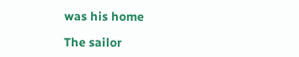was his home

The sailor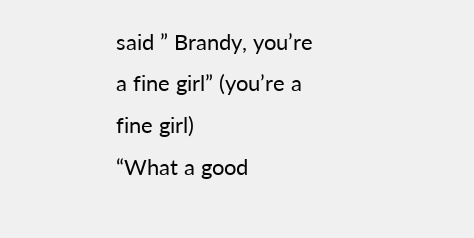said ” Brandy, you’re a fine girl” (you’re a fine girl)
“What a good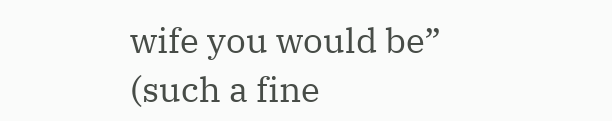wife you would be” (such a fine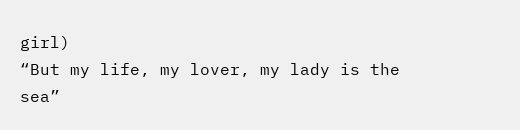girl)
“But my life, my lover, my lady is the sea”